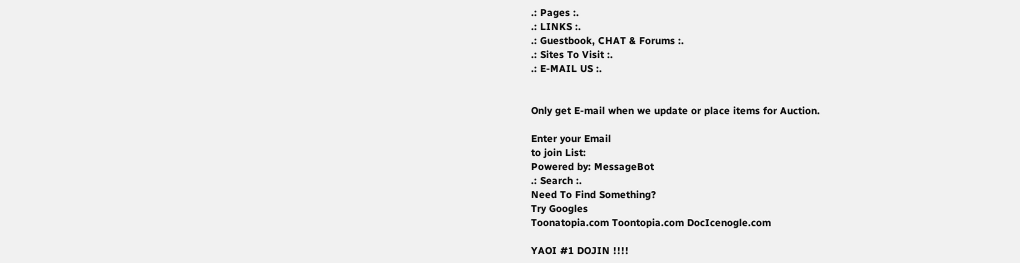.: Pages :.
.: LINKS :.
.: Guestbook, CHAT & Forums :.
.: Sites To Visit :.
.: E-MAIL US :.


Only get E-mail when we update or place items for Auction.

Enter your Email
to join List:
Powered by: MessageBot
.: Search :.
Need To Find Something?
Try Googles
Toonatopia.com Toontopia.com DocIcenogle.com

YAOI #1 DOJIN !!!!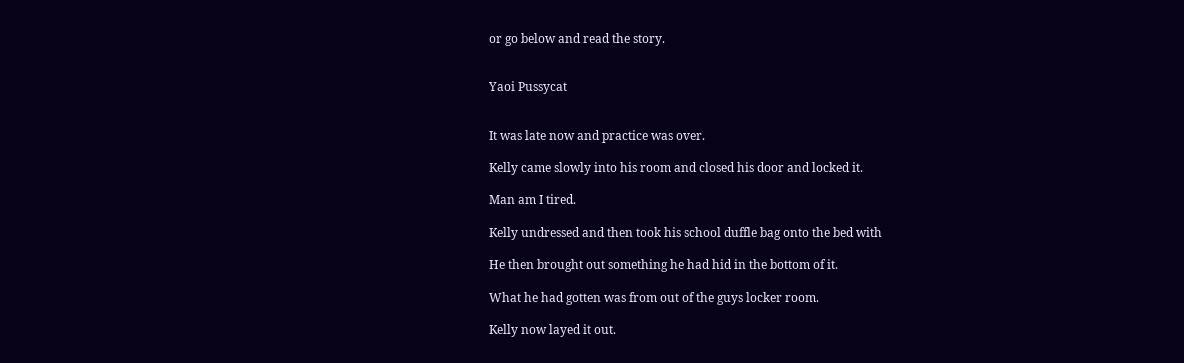or go below and read the story.


Yaoi Pussycat


It was late now and practice was over.

Kelly came slowly into his room and closed his door and locked it.

Man am I tired.

Kelly undressed and then took his school duffle bag onto the bed with

He then brought out something he had hid in the bottom of it.

What he had gotten was from out of the guys locker room.

Kelly now layed it out.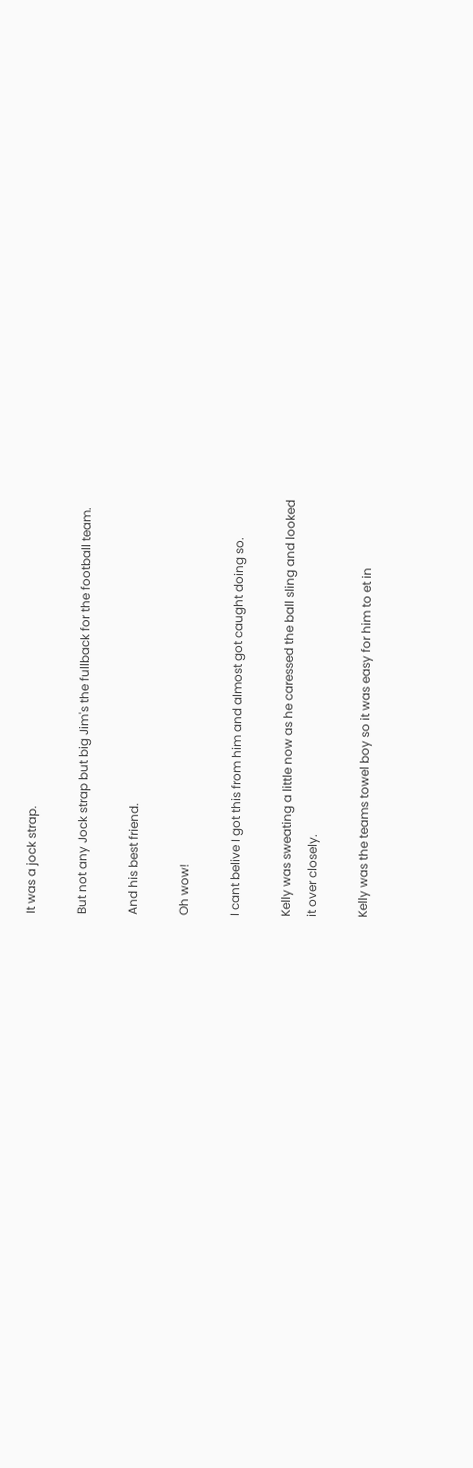It was a jock strap.

But not any Jock strap but big Jim's the fullback for the football team.

And his best friend.

Oh wow!

I cant belive I got this from him and almost got caught doing so.

Kelly was sweating a little now as he caressed the ball sling and looked
it over closely.

Kelly was the teams towel boy so it was easy for him to et in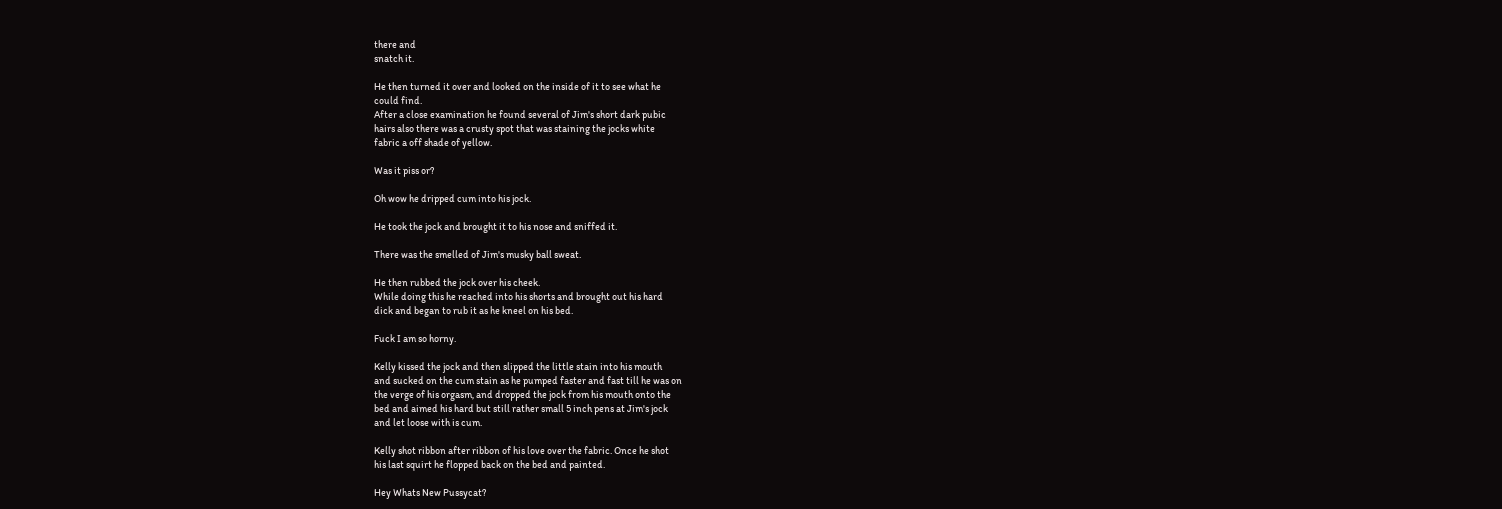there and
snatch it.

He then turned it over and looked on the inside of it to see what he
could find.
After a close examination he found several of Jim's short dark pubic
hairs also there was a crusty spot that was staining the jocks white
fabric a off shade of yellow.

Was it piss or?

Oh wow he dripped cum into his jock.

He took the jock and brought it to his nose and sniffed it.

There was the smelled of Jim's musky ball sweat.

He then rubbed the jock over his cheek.
While doing this he reached into his shorts and brought out his hard
dick and began to rub it as he kneel on his bed.

Fuck I am so horny.

Kelly kissed the jock and then slipped the little stain into his mouth
and sucked on the cum stain as he pumped faster and fast till he was on
the verge of his orgasm, and dropped the jock from his mouth onto the
bed and aimed his hard but still rather small 5 inch pens at Jim's jock
and let loose with is cum.

Kelly shot ribbon after ribbon of his love over the fabric. Once he shot
his last squirt he flopped back on the bed and painted.

Hey Whats New Pussycat?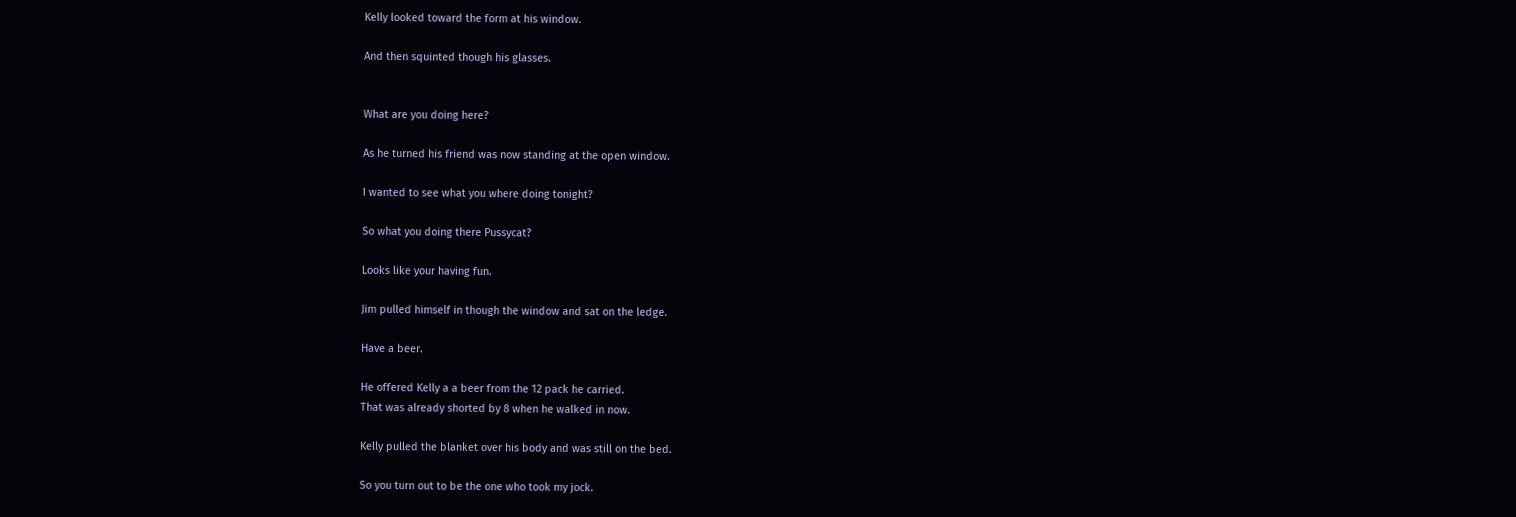Kelly looked toward the form at his window.

And then squinted though his glasses.


What are you doing here?

As he turned his friend was now standing at the open window.

I wanted to see what you where doing tonight?

So what you doing there Pussycat?

Looks like your having fun.

Jim pulled himself in though the window and sat on the ledge.

Have a beer.

He offered Kelly a a beer from the 12 pack he carried.
That was already shorted by 8 when he walked in now.

Kelly pulled the blanket over his body and was still on the bed.

So you turn out to be the one who took my jock.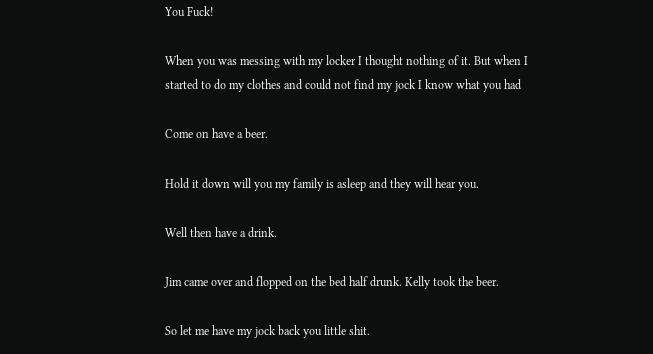You Fuck!

When you was messing with my locker I thought nothing of it. But when I
started to do my clothes and could not find my jock I know what you had

Come on have a beer.

Hold it down will you my family is asleep and they will hear you.

Well then have a drink.

Jim came over and flopped on the bed half drunk. Kelly took the beer.

So let me have my jock back you little shit.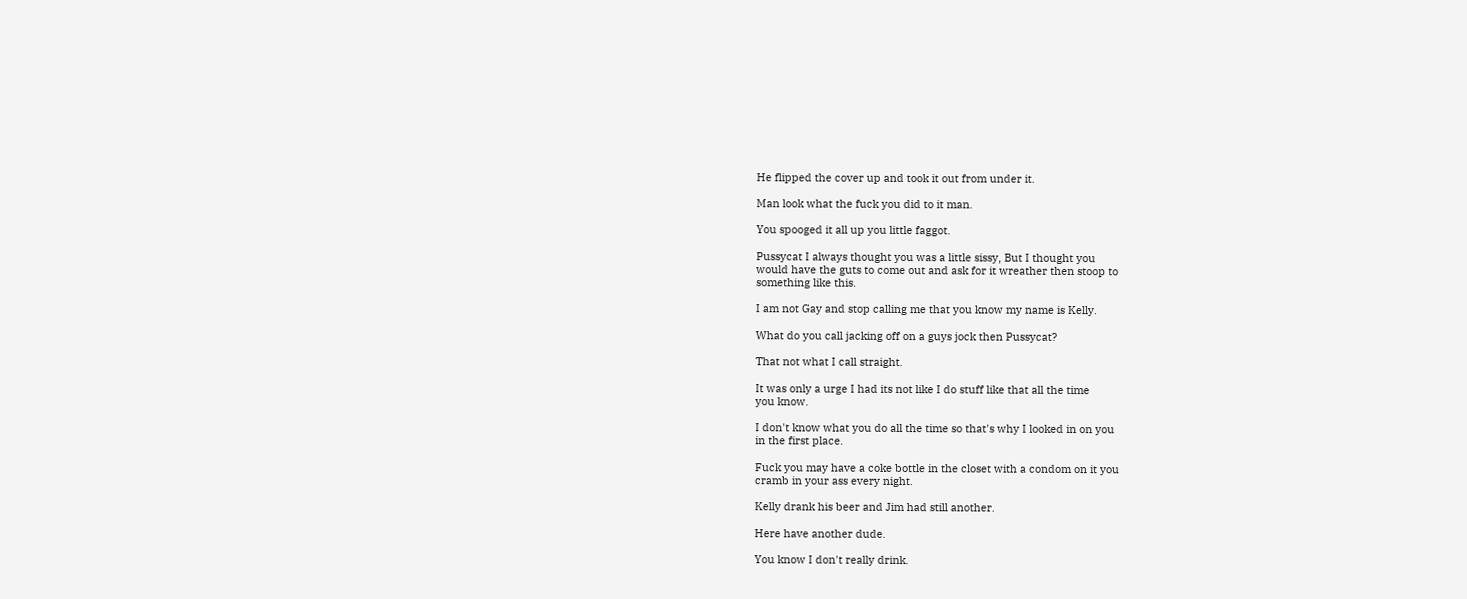He flipped the cover up and took it out from under it.

Man look what the fuck you did to it man.

You spooged it all up you little faggot.

Pussycat I always thought you was a little sissy, But I thought you
would have the guts to come out and ask for it wreather then stoop to
something like this.

I am not Gay and stop calling me that you know my name is Kelly.

What do you call jacking off on a guys jock then Pussycat?

That not what I call straight.

It was only a urge I had its not like I do stuff like that all the time
you know.

I don't know what you do all the time so that's why I looked in on you
in the first place.

Fuck you may have a coke bottle in the closet with a condom on it you
cramb in your ass every night.

Kelly drank his beer and Jim had still another.

Here have another dude.

You know I don't really drink.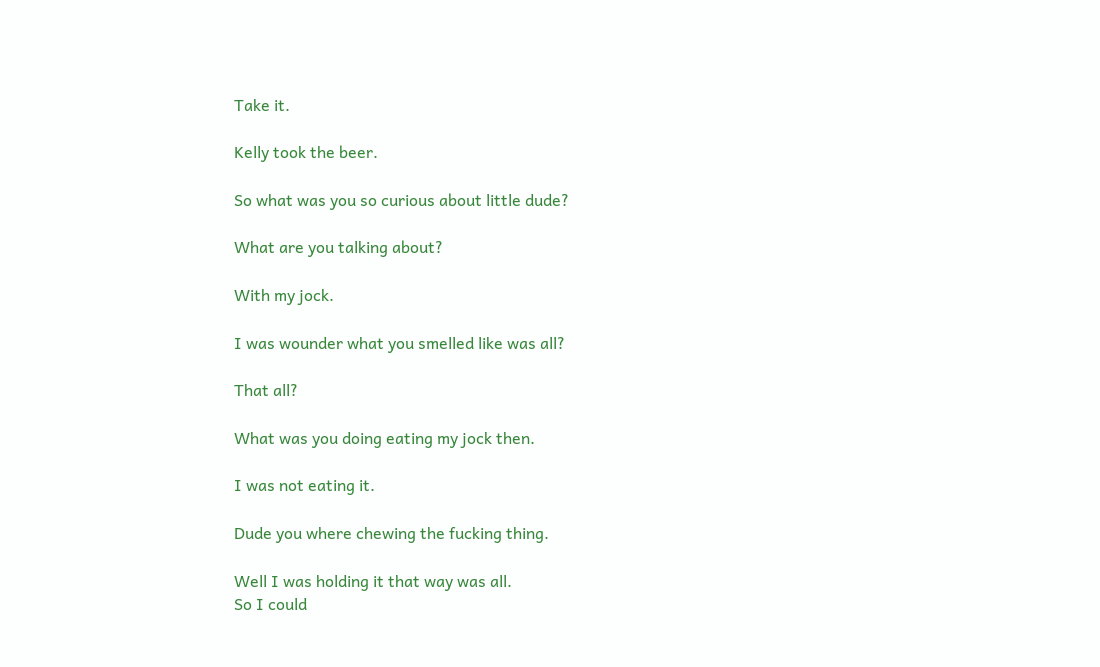Take it.

Kelly took the beer.

So what was you so curious about little dude?

What are you talking about?

With my jock.

I was wounder what you smelled like was all?

That all?

What was you doing eating my jock then.

I was not eating it.

Dude you where chewing the fucking thing.

Well I was holding it that way was all.
So I could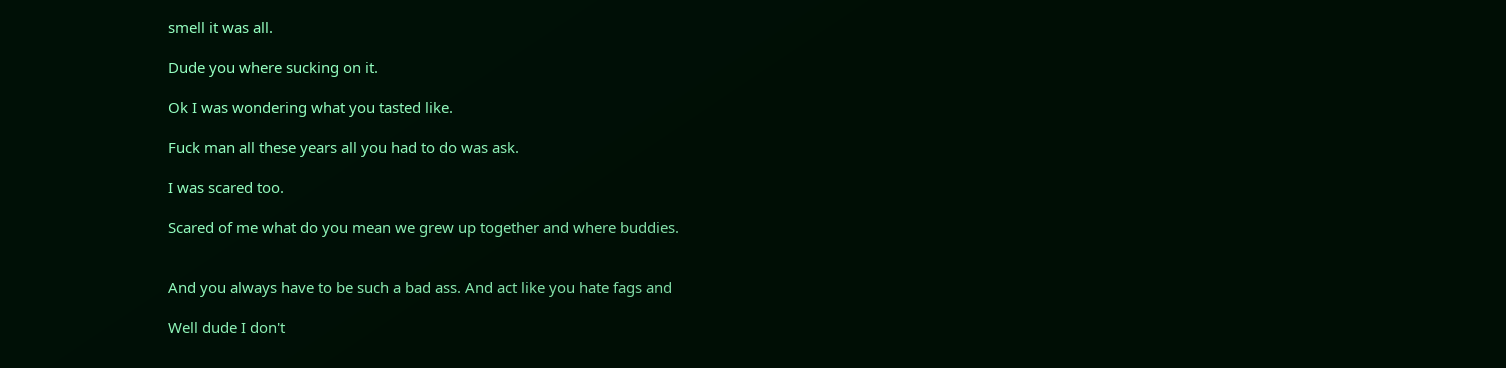smell it was all.

Dude you where sucking on it.

Ok I was wondering what you tasted like.

Fuck man all these years all you had to do was ask.

I was scared too.

Scared of me what do you mean we grew up together and where buddies.


And you always have to be such a bad ass. And act like you hate fags and

Well dude I don't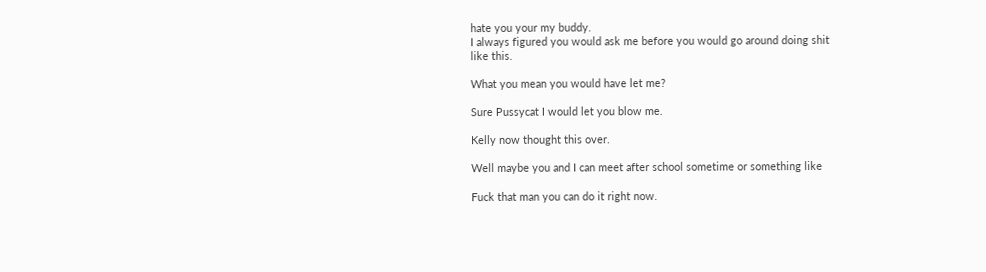hate you your my buddy.
I always figured you would ask me before you would go around doing shit
like this.

What you mean you would have let me?

Sure Pussycat I would let you blow me.

Kelly now thought this over.

Well maybe you and I can meet after school sometime or something like

Fuck that man you can do it right now.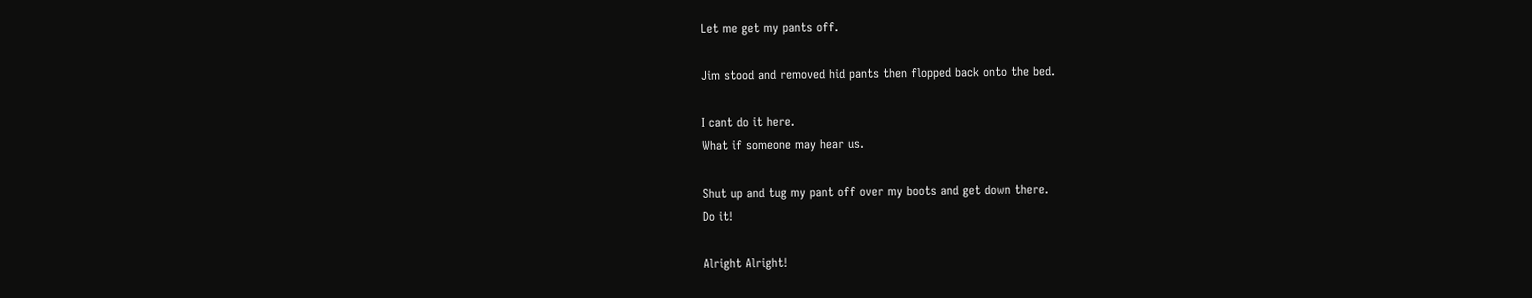Let me get my pants off.

Jim stood and removed hid pants then flopped back onto the bed.

I cant do it here.
What if someone may hear us.

Shut up and tug my pant off over my boots and get down there.
Do it!

Alright Alright!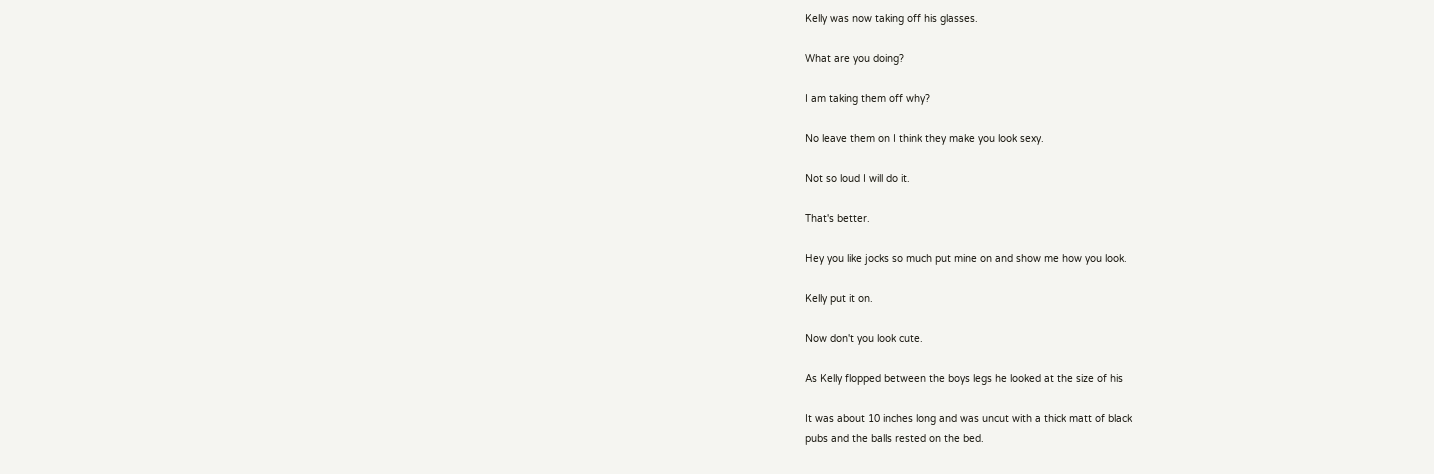Kelly was now taking off his glasses.

What are you doing?

I am taking them off why?

No leave them on I think they make you look sexy.

Not so loud I will do it.

That's better.

Hey you like jocks so much put mine on and show me how you look.

Kelly put it on.

Now don't you look cute.

As Kelly flopped between the boys legs he looked at the size of his

It was about 10 inches long and was uncut with a thick matt of black
pubs and the balls rested on the bed.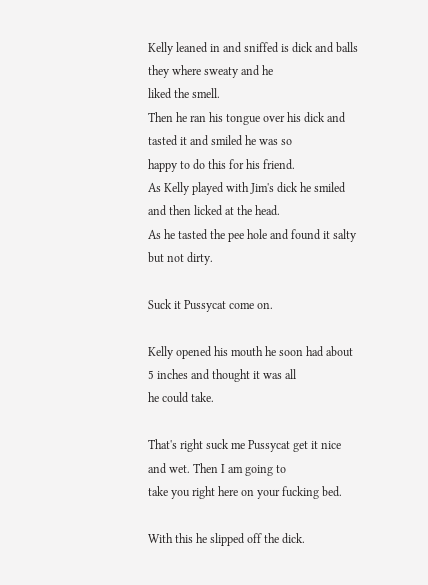Kelly leaned in and sniffed is dick and balls they where sweaty and he
liked the smell.
Then he ran his tongue over his dick and tasted it and smiled he was so
happy to do this for his friend.
As Kelly played with Jim's dick he smiled and then licked at the head.
As he tasted the pee hole and found it salty but not dirty.

Suck it Pussycat come on.

Kelly opened his mouth he soon had about 5 inches and thought it was all
he could take.

That's right suck me Pussycat get it nice and wet. Then I am going to
take you right here on your fucking bed.

With this he slipped off the dick.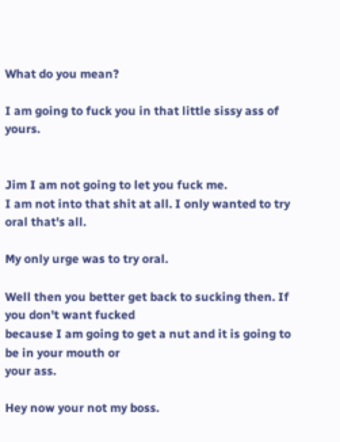What do you mean?

I am going to fuck you in that little sissy ass of yours.


Jim I am not going to let you fuck me.
I am not into that shit at all. I only wanted to try oral that's all.

My only urge was to try oral.

Well then you better get back to sucking then. If you don't want fucked
because I am going to get a nut and it is going to be in your mouth or
your ass.

Hey now your not my boss.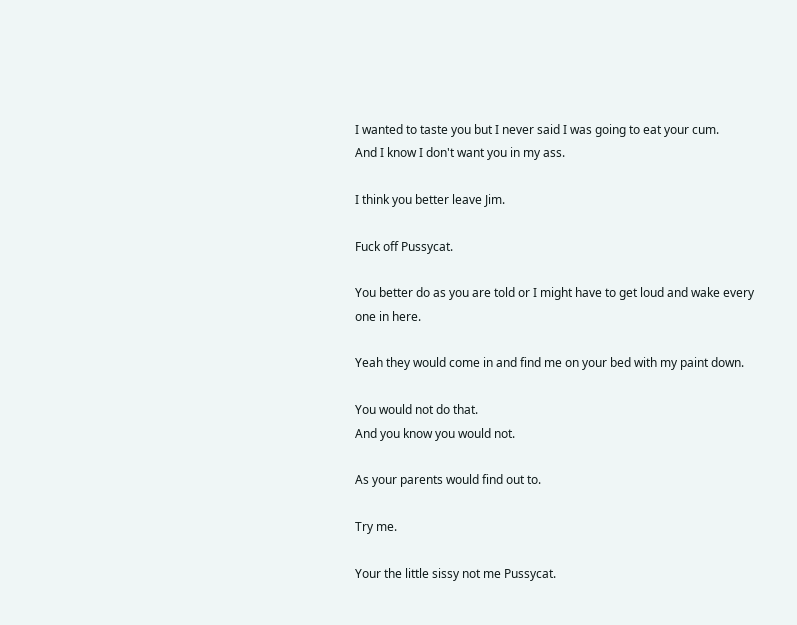I wanted to taste you but I never said I was going to eat your cum.
And I know I don't want you in my ass.

I think you better leave Jim.

Fuck off Pussycat.

You better do as you are told or I might have to get loud and wake every
one in here.

Yeah they would come in and find me on your bed with my paint down.

You would not do that.
And you know you would not.

As your parents would find out to.

Try me.

Your the little sissy not me Pussycat.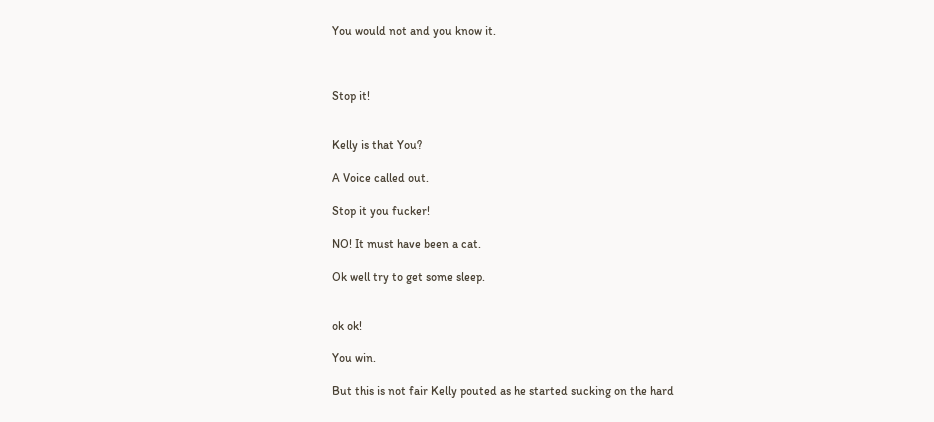You would not and you know it.



Stop it!


Kelly is that You?

A Voice called out.

Stop it you fucker!

NO! It must have been a cat.

Ok well try to get some sleep.


ok ok!

You win.

But this is not fair Kelly pouted as he started sucking on the hard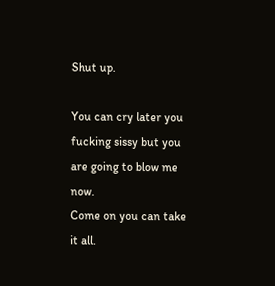Shut up.

You can cry later you fucking sissy but you are going to blow me now.
Come on you can take it all.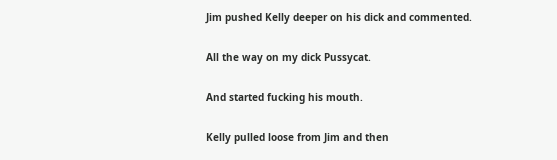Jim pushed Kelly deeper on his dick and commented.

All the way on my dick Pussycat.

And started fucking his mouth.

Kelly pulled loose from Jim and then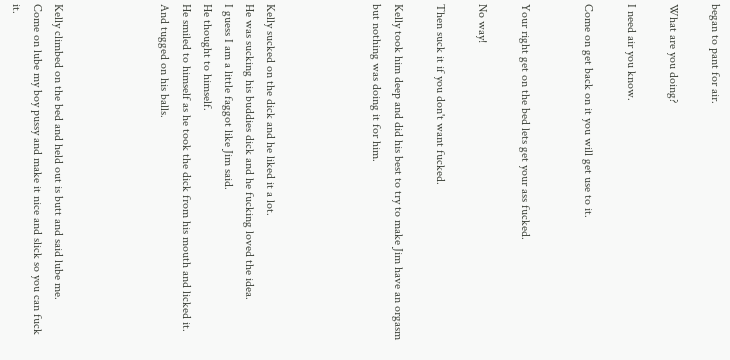began to pant for air.

What are you doing?

I need air you know.

Come on get back on it you will get use to it.


Your right get on the bed lets get your ass fucked.

No way!

Then suck it if you don't want fucked.

Kelly took him deep and did his best to try to make Jim have an orgasm
but nothing was doing it for him.




Kelly sucked on the dick and he liked it a lot.
He was sucking his buddies dick and he fucking loved the idea.
I guess I am a little faggot like Jim said.
He thought to himself.
He smiled to himself as he took the dick from his mouth and licked it.
And tugged on his balls.




Kelly climbed on the bed and held out is butt and said lube me.
Come on lube my boy pussy and make it nice and slick so you can fuck it.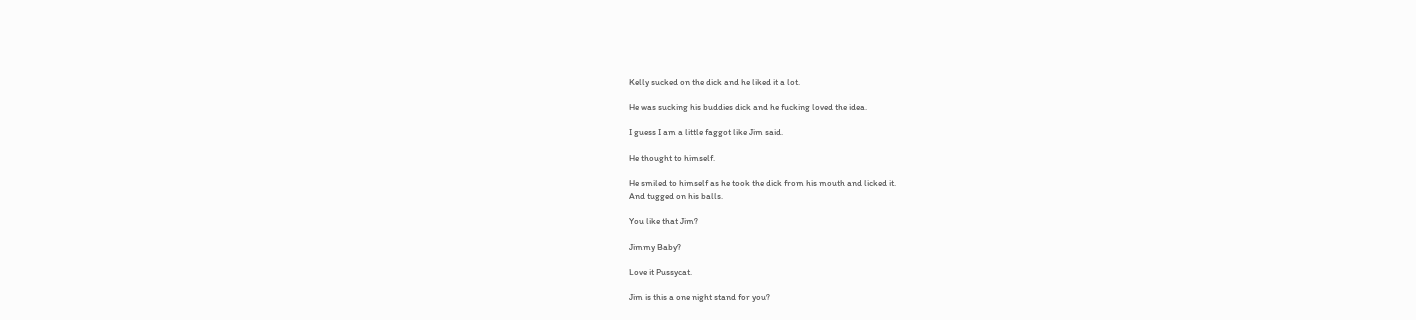Kelly sucked on the dick and he liked it a lot.

He was sucking his buddies dick and he fucking loved the idea.

I guess I am a little faggot like Jim said.

He thought to himself.

He smiled to himself as he took the dick from his mouth and licked it.
And tugged on his balls.

You like that Jim?

Jimmy Baby?

Love it Pussycat.

Jim is this a one night stand for you?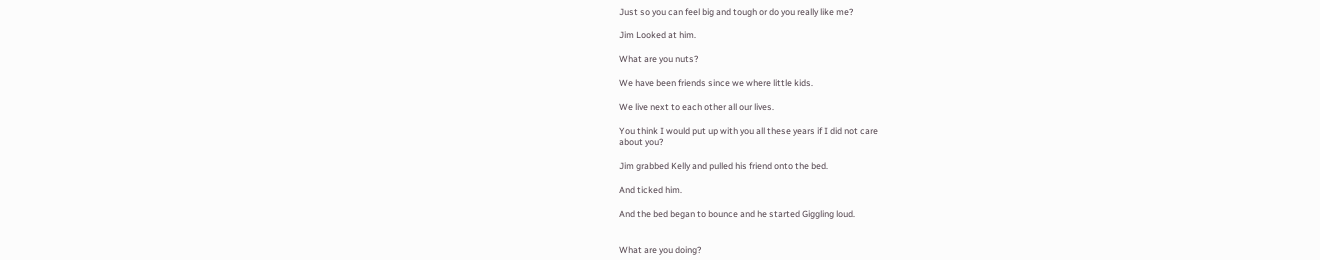Just so you can feel big and tough or do you really like me?

Jim Looked at him.

What are you nuts?

We have been friends since we where little kids.

We live next to each other all our lives.

You think I would put up with you all these years if I did not care
about you?

Jim grabbed Kelly and pulled his friend onto the bed.

And ticked him.

And the bed began to bounce and he started Giggling loud.


What are you doing?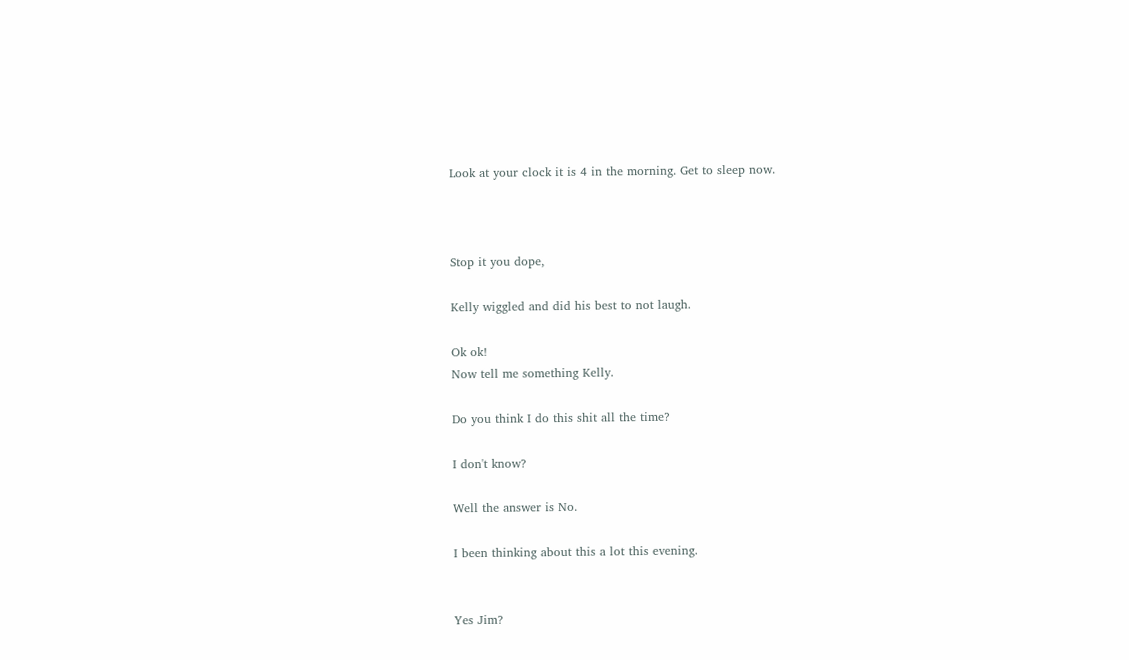Look at your clock it is 4 in the morning. Get to sleep now.



Stop it you dope,

Kelly wiggled and did his best to not laugh.

Ok ok!
Now tell me something Kelly.

Do you think I do this shit all the time?

I don't know?

Well the answer is No.

I been thinking about this a lot this evening.


Yes Jim?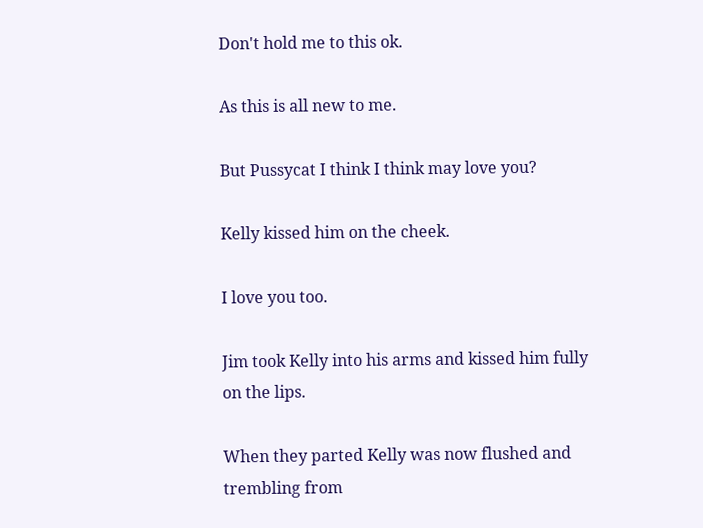Don't hold me to this ok.

As this is all new to me.

But Pussycat I think I think may love you?

Kelly kissed him on the cheek.

I love you too.

Jim took Kelly into his arms and kissed him fully on the lips.

When they parted Kelly was now flushed and trembling from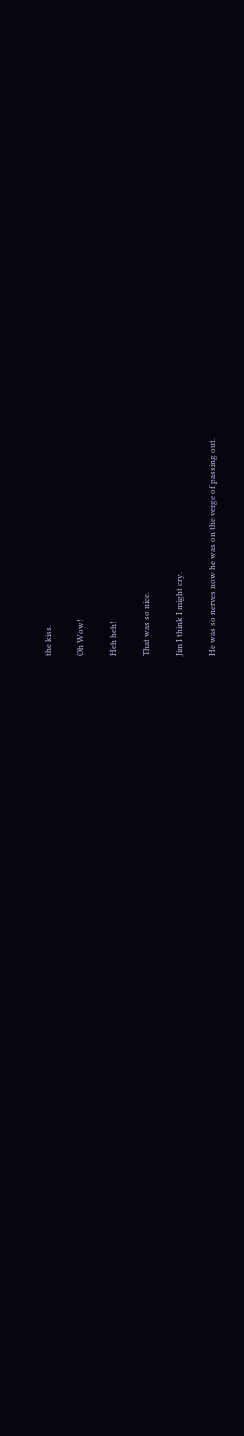the kiss.

Oh Wow!

Heh heh!

That was so nice.

Jim I think I might cry.

He was so nerves now he was on the verge of passing out.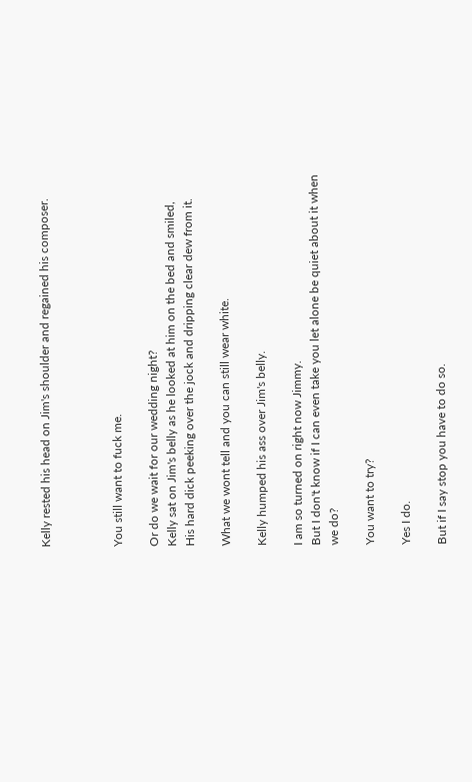Kelly rested his head on Jim's shoulder and regained his composer.



You still want to fuck me.

Or do we wait for our wedding night?
Kelly sat on Jim's belly as he looked at him on the bed and smiled,
His hard dick peeking over the jock and dripping clear dew from it.

What we wont tell and you can still wear white.

Kelly humped his ass over Jim's belly.

I am so turned on right now Jimmy.
But I don't know if I can even take you let alone be quiet about it when
we do?

You want to try?

Yes I do.

But if I say stop you have to do so.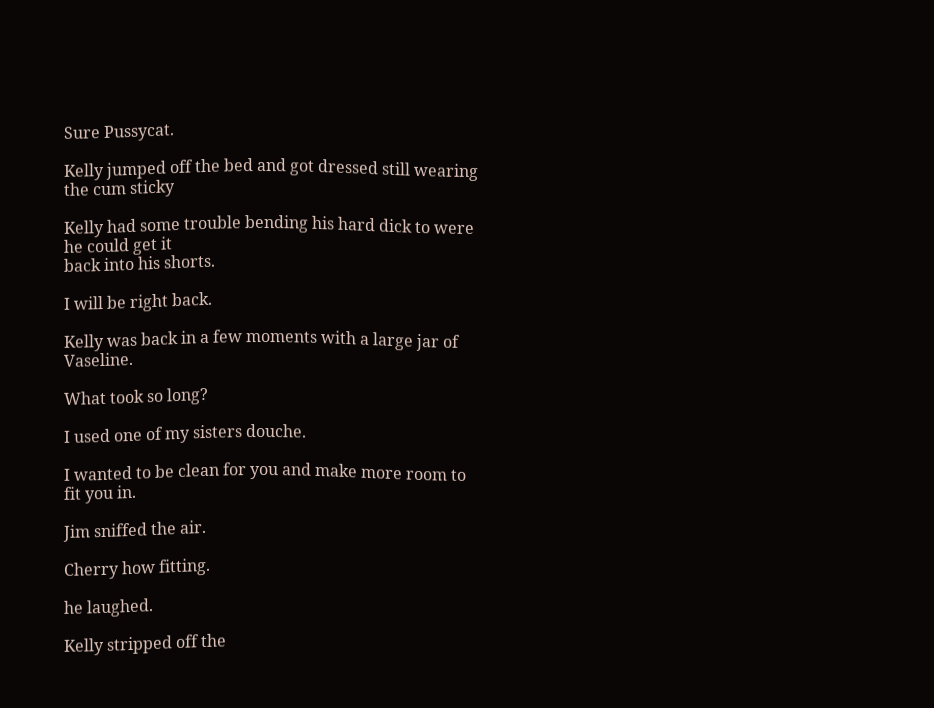Sure Pussycat.

Kelly jumped off the bed and got dressed still wearing the cum sticky

Kelly had some trouble bending his hard dick to were he could get it
back into his shorts.

I will be right back.

Kelly was back in a few moments with a large jar of Vaseline.

What took so long?

I used one of my sisters douche.

I wanted to be clean for you and make more room to fit you in.

Jim sniffed the air.

Cherry how fitting.

he laughed.

Kelly stripped off the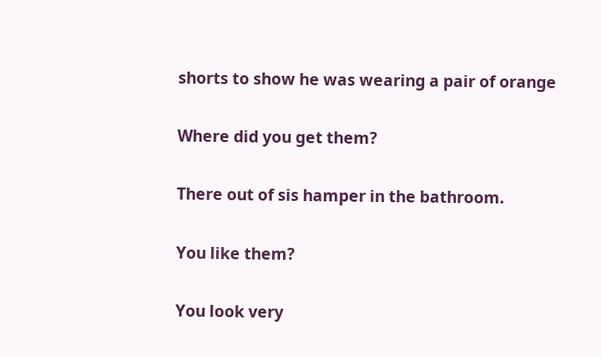shorts to show he was wearing a pair of orange

Where did you get them?

There out of sis hamper in the bathroom.

You like them?

You look very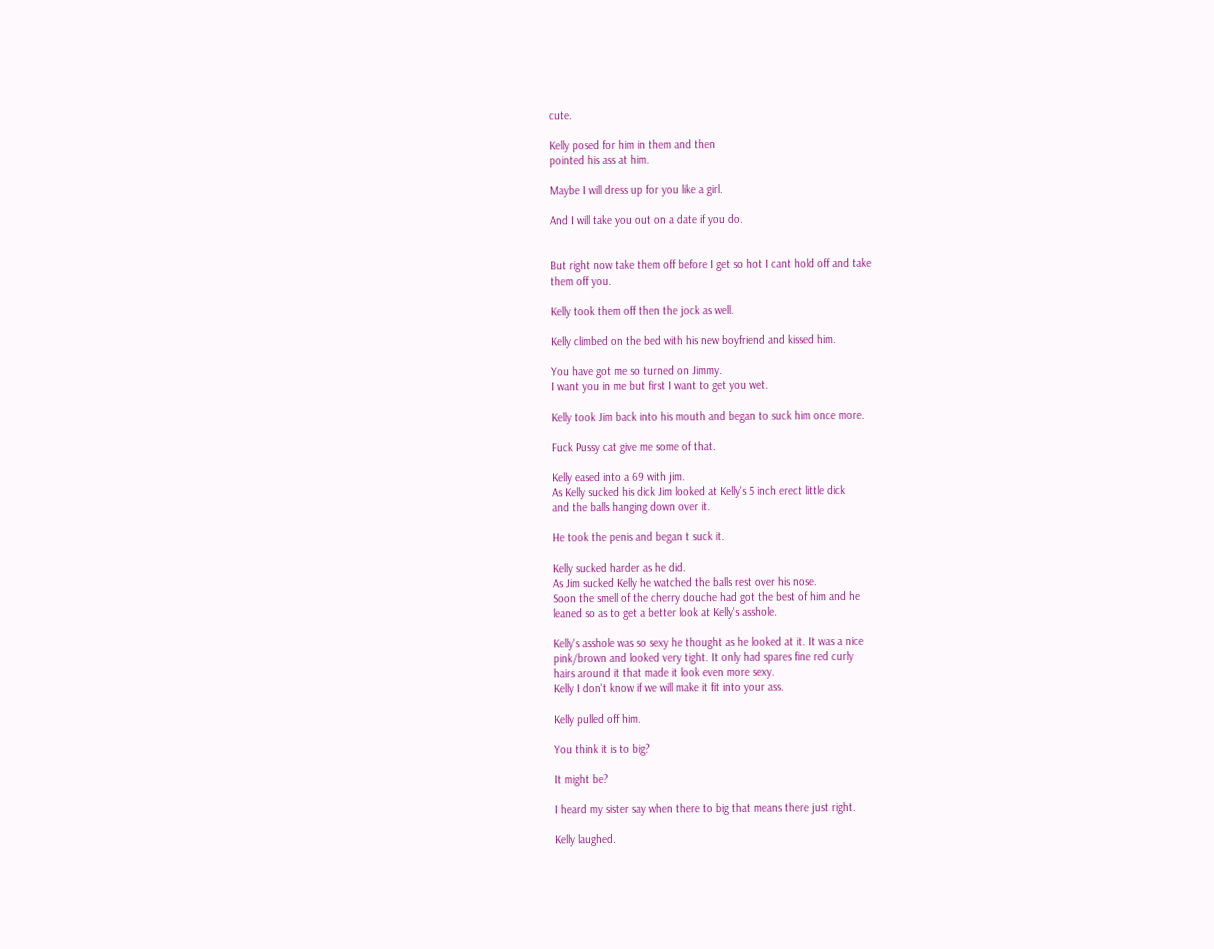cute.

Kelly posed for him in them and then
pointed his ass at him.

Maybe I will dress up for you like a girl.

And I will take you out on a date if you do.


But right now take them off before I get so hot I cant hold off and take
them off you.

Kelly took them off then the jock as well.

Kelly climbed on the bed with his new boyfriend and kissed him.

You have got me so turned on Jimmy.
I want you in me but first I want to get you wet.

Kelly took Jim back into his mouth and began to suck him once more.

Fuck Pussy cat give me some of that.

Kelly eased into a 69 with jim.
As Kelly sucked his dick Jim looked at Kelly's 5 inch erect little dick
and the balls hanging down over it.

He took the penis and began t suck it.

Kelly sucked harder as he did.
As Jim sucked Kelly he watched the balls rest over his nose.
Soon the smell of the cherry douche had got the best of him and he
leaned so as to get a better look at Kelly's asshole.

Kelly's asshole was so sexy he thought as he looked at it. It was a nice
pink/brown and looked very tight. It only had spares fine red curly
hairs around it that made it look even more sexy.
Kelly I don't know if we will make it fit into your ass.

Kelly pulled off him.

You think it is to big?

It might be?

I heard my sister say when there to big that means there just right.

Kelly laughed.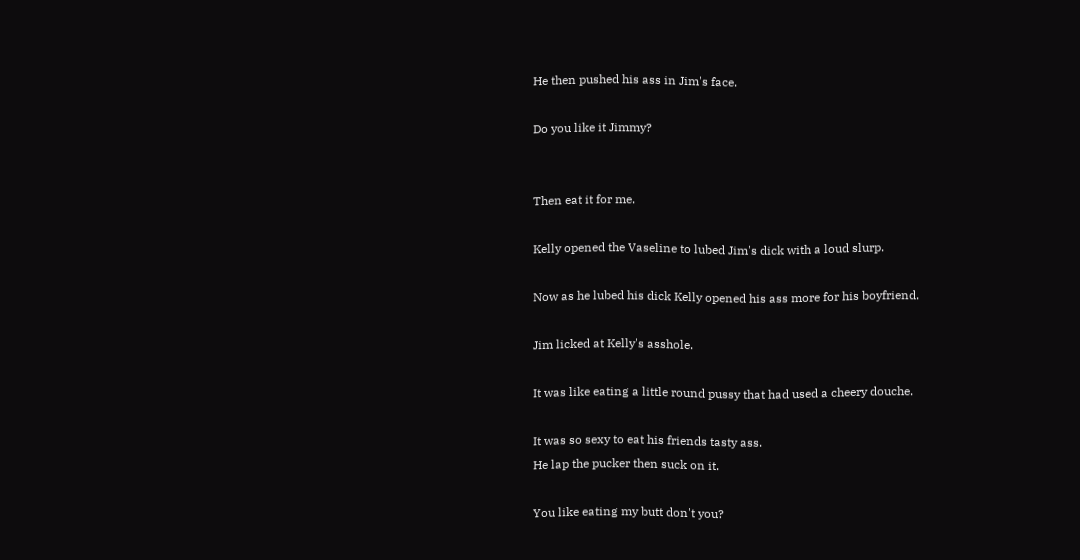He then pushed his ass in Jim's face.

Do you like it Jimmy?


Then eat it for me.

Kelly opened the Vaseline to lubed Jim's dick with a loud slurp.

Now as he lubed his dick Kelly opened his ass more for his boyfriend.

Jim licked at Kelly's asshole.

It was like eating a little round pussy that had used a cheery douche.

It was so sexy to eat his friends tasty ass.
He lap the pucker then suck on it.

You like eating my butt don't you?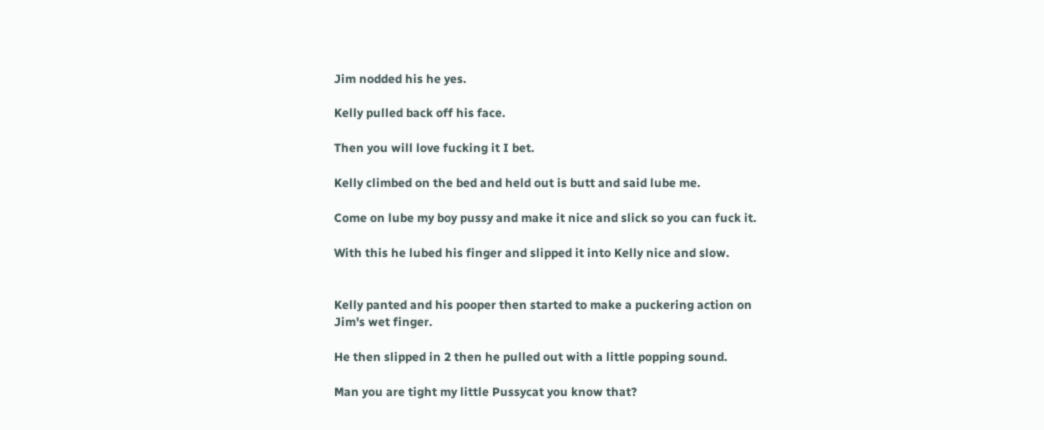Jim nodded his he yes.

Kelly pulled back off his face.

Then you will love fucking it I bet.

Kelly climbed on the bed and held out is butt and said lube me.

Come on lube my boy pussy and make it nice and slick so you can fuck it.

With this he lubed his finger and slipped it into Kelly nice and slow.


Kelly panted and his pooper then started to make a puckering action on
Jim's wet finger.

He then slipped in 2 then he pulled out with a little popping sound.

Man you are tight my little Pussycat you know that?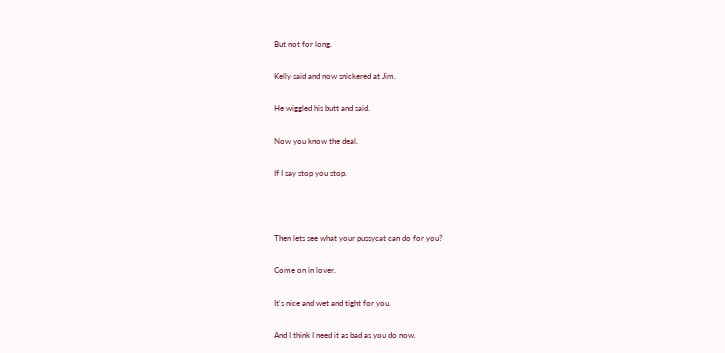But not for long.

Kelly said and now snickered at Jim.

He wiggled his butt and said.

Now you know the deal.

If I say stop you stop.



Then lets see what your pussycat can do for you?

Come on in lover.

It's nice and wet and tight for you.

And I think I need it as bad as you do now.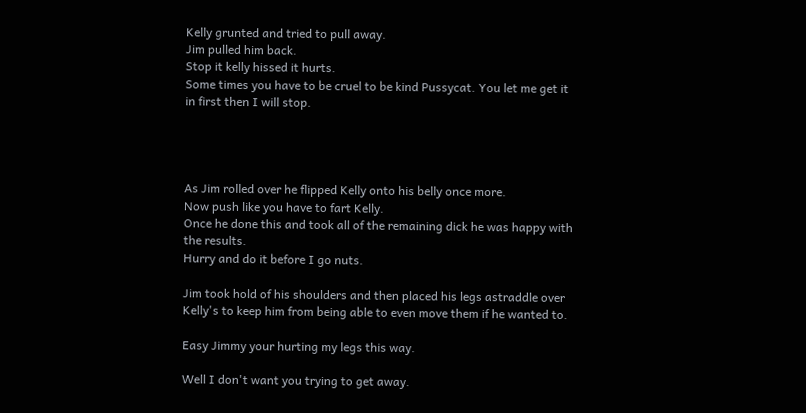Kelly grunted and tried to pull away.
Jim pulled him back.
Stop it kelly hissed it hurts.
Some times you have to be cruel to be kind Pussycat. You let me get it
in first then I will stop.




As Jim rolled over he flipped Kelly onto his belly once more.
Now push like you have to fart Kelly.
Once he done this and took all of the remaining dick he was happy with
the results.
Hurry and do it before I go nuts.

Jim took hold of his shoulders and then placed his legs astraddle over
Kelly's to keep him from being able to even move them if he wanted to.

Easy Jimmy your hurting my legs this way.

Well I don't want you trying to get away.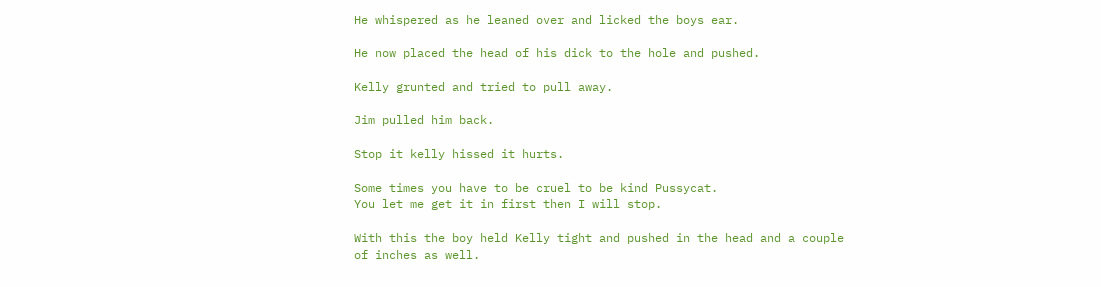He whispered as he leaned over and licked the boys ear.

He now placed the head of his dick to the hole and pushed.

Kelly grunted and tried to pull away.

Jim pulled him back.

Stop it kelly hissed it hurts.

Some times you have to be cruel to be kind Pussycat.
You let me get it in first then I will stop.

With this the boy held Kelly tight and pushed in the head and a couple
of inches as well.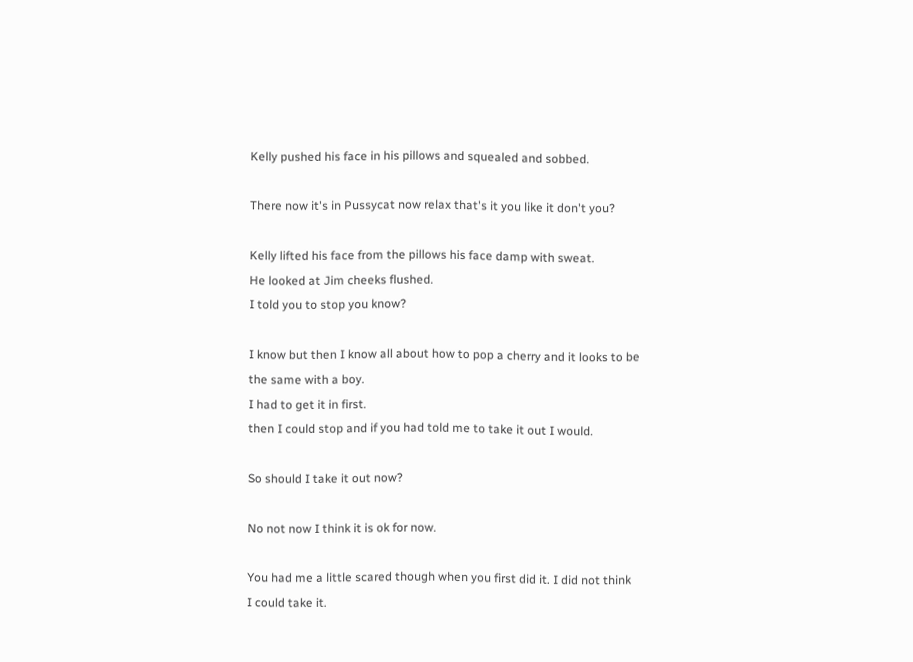Kelly pushed his face in his pillows and squealed and sobbed.

There now it's in Pussycat now relax that's it you like it don't you?

Kelly lifted his face from the pillows his face damp with sweat.
He looked at Jim cheeks flushed.
I told you to stop you know?

I know but then I know all about how to pop a cherry and it looks to be
the same with a boy.
I had to get it in first.
then I could stop and if you had told me to take it out I would.

So should I take it out now?

No not now I think it is ok for now.

You had me a little scared though when you first did it. I did not think
I could take it.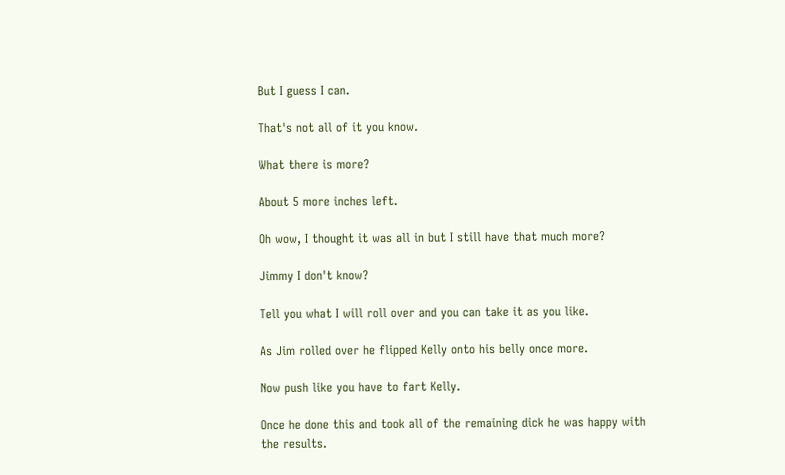But I guess I can.

That's not all of it you know.

What there is more?

About 5 more inches left.

Oh wow, I thought it was all in but I still have that much more?

Jimmy I don't know?

Tell you what I will roll over and you can take it as you like.

As Jim rolled over he flipped Kelly onto his belly once more.

Now push like you have to fart Kelly.

Once he done this and took all of the remaining dick he was happy with
the results.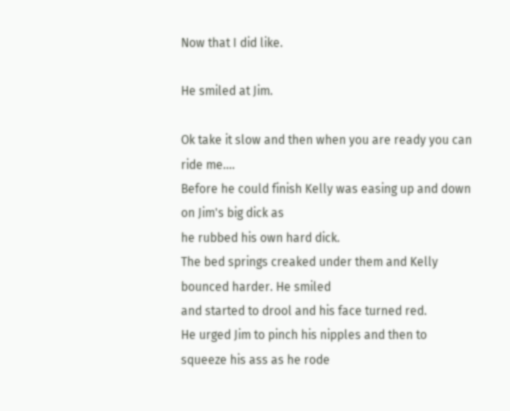Now that I did like.

He smiled at Jim.

Ok take it slow and then when you are ready you can ride me....
Before he could finish Kelly was easing up and down on Jim's big dick as
he rubbed his own hard dick.
The bed springs creaked under them and Kelly bounced harder. He smiled
and started to drool and his face turned red.
He urged Jim to pinch his nipples and then to squeeze his ass as he rode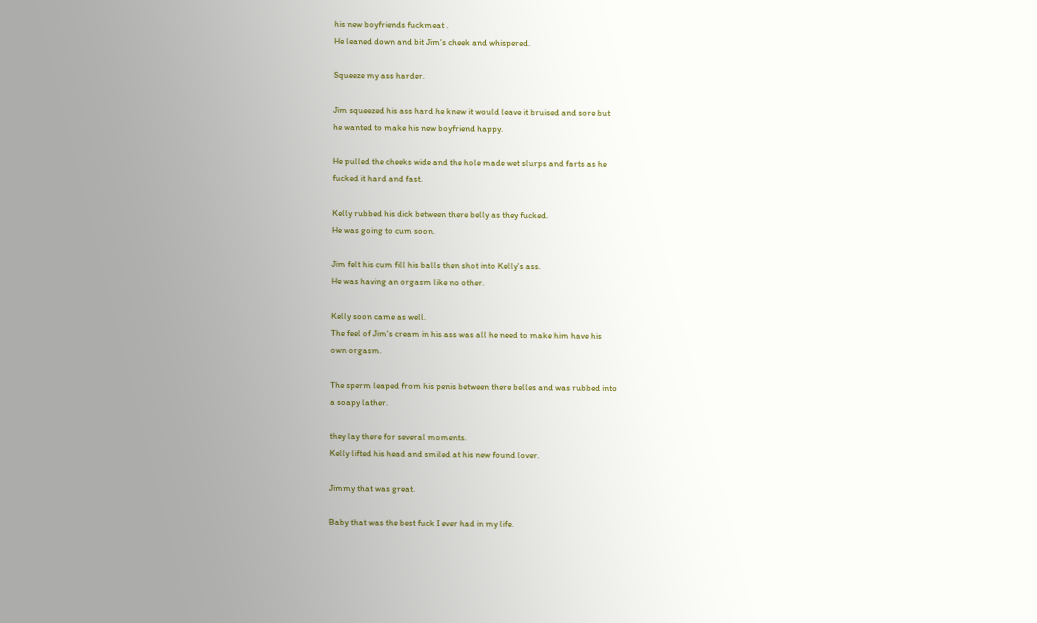his new boyfriends fuckmeat .
He leaned down and bit Jim's cheek and whispered.

Squeeze my ass harder.

Jim squeezed his ass hard he knew it would leave it bruised and sore but
he wanted to make his new boyfriend happy.

He pulled the cheeks wide and the hole made wet slurps and farts as he
fucked it hard and fast.

Kelly rubbed his dick between there belly as they fucked.
He was going to cum soon.

Jim felt his cum fill his balls then shot into Kelly's ass.
He was having an orgasm like no other.

Kelly soon came as well.
The feel of Jim's cream in his ass was all he need to make him have his
own orgasm.

The sperm leaped from his penis between there belles and was rubbed into
a soapy lather.

they lay there for several moments.
Kelly lifted his head and smiled at his new found lover.

Jimmy that was great.

Baby that was the best fuck I ever had in my life.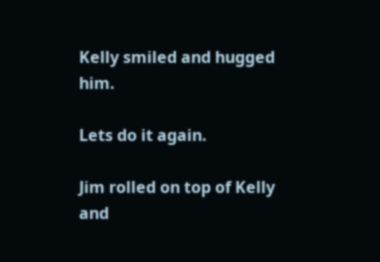Kelly smiled and hugged him.

Lets do it again.

Jim rolled on top of Kelly and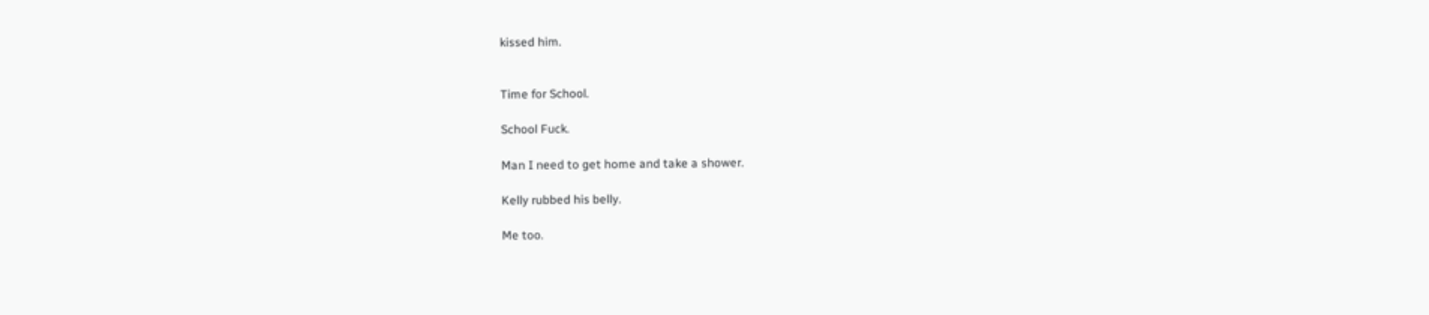kissed him.


Time for School.

School Fuck.

Man I need to get home and take a shower.

Kelly rubbed his belly.

Me too.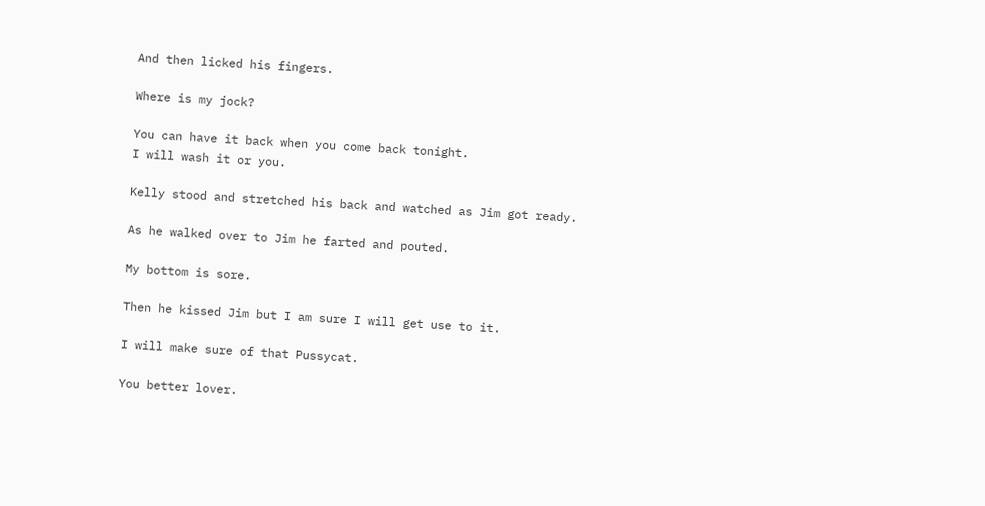And then licked his fingers.

Where is my jock?

You can have it back when you come back tonight.
I will wash it or you.

Kelly stood and stretched his back and watched as Jim got ready.

As he walked over to Jim he farted and pouted.

My bottom is sore.

Then he kissed Jim but I am sure I will get use to it.

I will make sure of that Pussycat.

You better lover.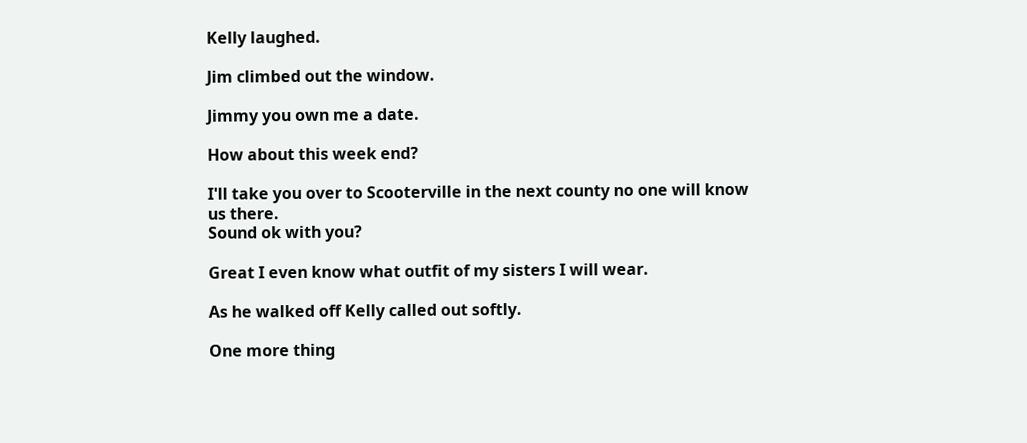Kelly laughed.

Jim climbed out the window.

Jimmy you own me a date.

How about this week end?

I'll take you over to Scooterville in the next county no one will know
us there.
Sound ok with you?

Great I even know what outfit of my sisters I will wear.

As he walked off Kelly called out softly.

One more thing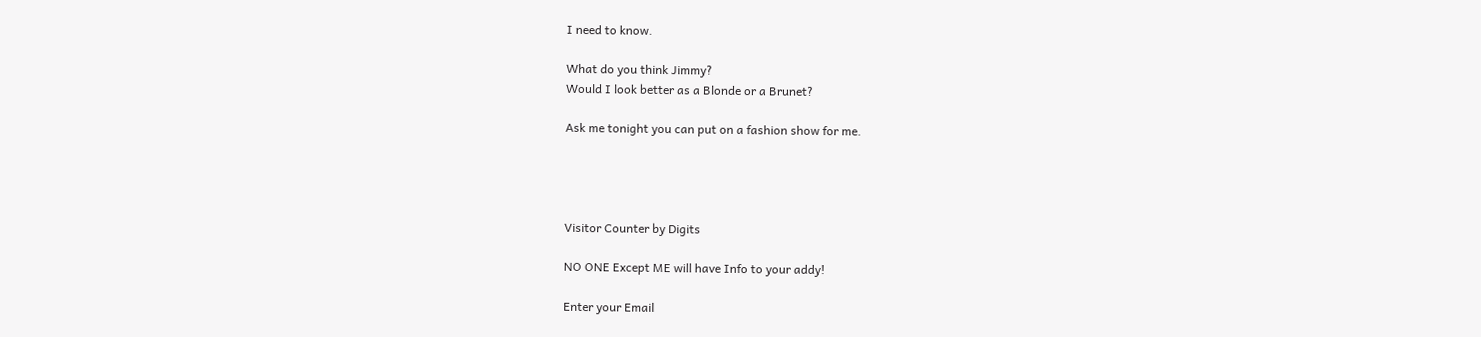I need to know.

What do you think Jimmy?
Would I look better as a Blonde or a Brunet?

Ask me tonight you can put on a fashion show for me.




Visitor Counter by Digits

NO ONE Except ME will have Info to your addy!

Enter your Email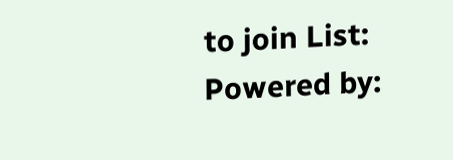to join List:
Powered by: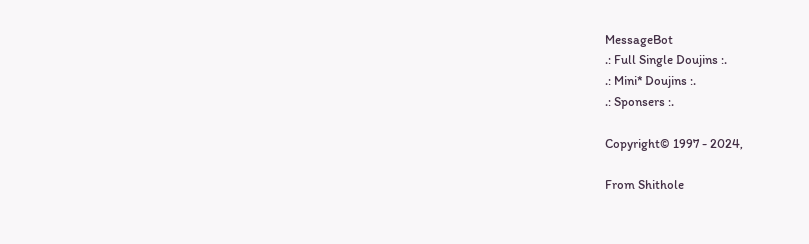MessageBot
.: Full Single Doujins :.
.: Mini* Doujins :.
.: Sponsers :.

Copyright© 1997 - 2024,

From Shithole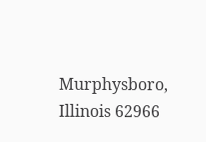Murphysboro, Illinois 62966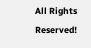All Rights Reserved!